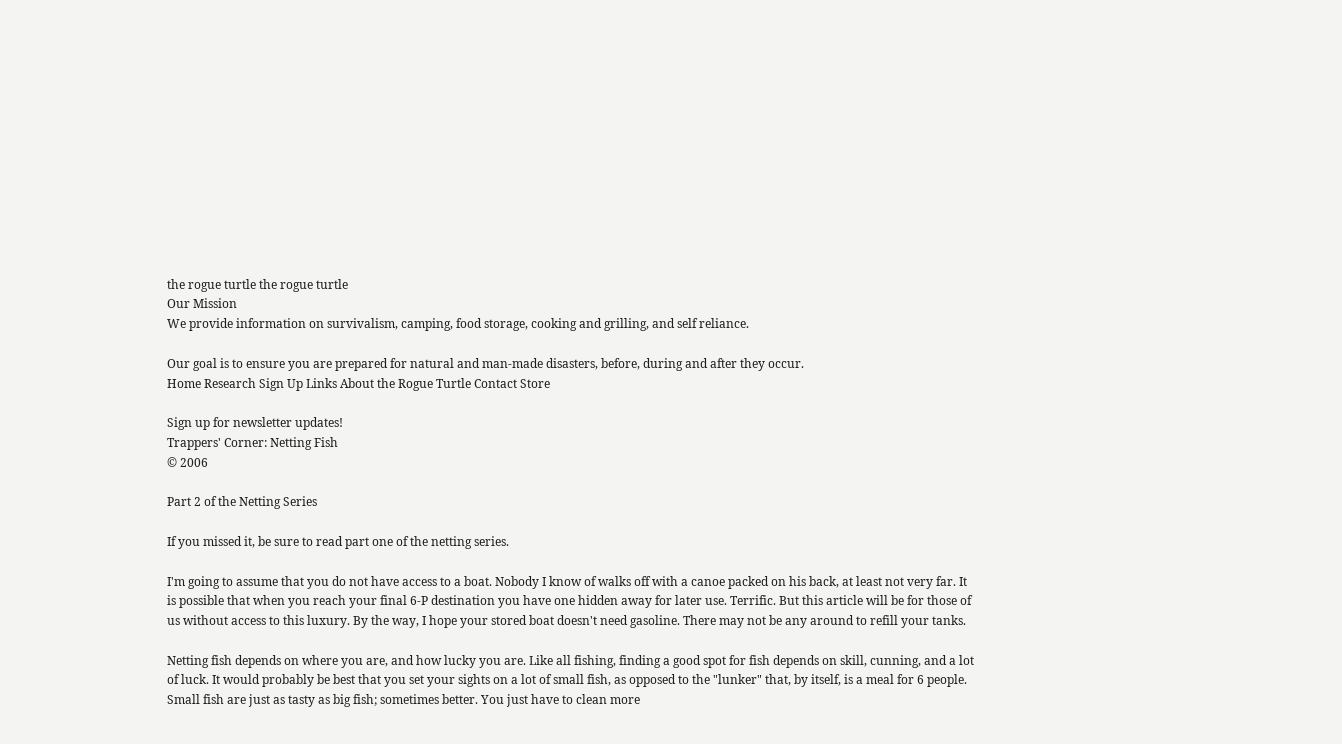the rogue turtle the rogue turtle
Our Mission
We provide information on survivalism, camping, food storage, cooking and grilling, and self reliance.

Our goal is to ensure you are prepared for natural and man-made disasters, before, during and after they occur.
Home Research Sign Up Links About the Rogue Turtle Contact Store

Sign up for newsletter updates!
Trappers' Corner: Netting Fish
© 2006

Part 2 of the Netting Series

If you missed it, be sure to read part one of the netting series.

I'm going to assume that you do not have access to a boat. Nobody I know of walks off with a canoe packed on his back, at least not very far. It is possible that when you reach your final 6-P destination you have one hidden away for later use. Terrific. But this article will be for those of us without access to this luxury. By the way, I hope your stored boat doesn't need gasoline. There may not be any around to refill your tanks.

Netting fish depends on where you are, and how lucky you are. Like all fishing, finding a good spot for fish depends on skill, cunning, and a lot of luck. It would probably be best that you set your sights on a lot of small fish, as opposed to the "lunker" that, by itself, is a meal for 6 people. Small fish are just as tasty as big fish; sometimes better. You just have to clean more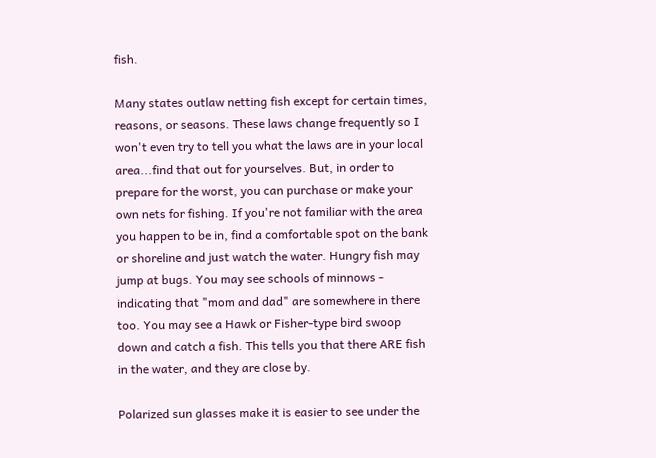fish.

Many states outlaw netting fish except for certain times, reasons, or seasons. These laws change frequently so I won't even try to tell you what the laws are in your local area...find that out for yourselves. But, in order to prepare for the worst, you can purchase or make your own nets for fishing. If you're not familiar with the area you happen to be in, find a comfortable spot on the bank or shoreline and just watch the water. Hungry fish may jump at bugs. You may see schools of minnows - indicating that "mom and dad" are somewhere in there too. You may see a Hawk or Fisher-type bird swoop down and catch a fish. This tells you that there ARE fish in the water, and they are close by.

Polarized sun glasses make it is easier to see under the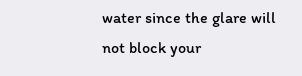water since the glare will not block your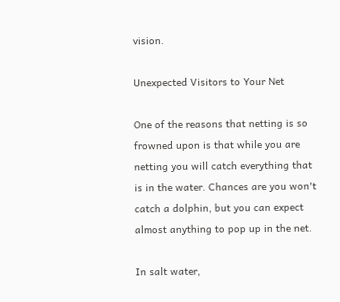vision.

Unexpected Visitors to Your Net

One of the reasons that netting is so frowned upon is that while you are netting you will catch everything that is in the water. Chances are you won't catch a dolphin, but you can expect almost anything to pop up in the net.

In salt water,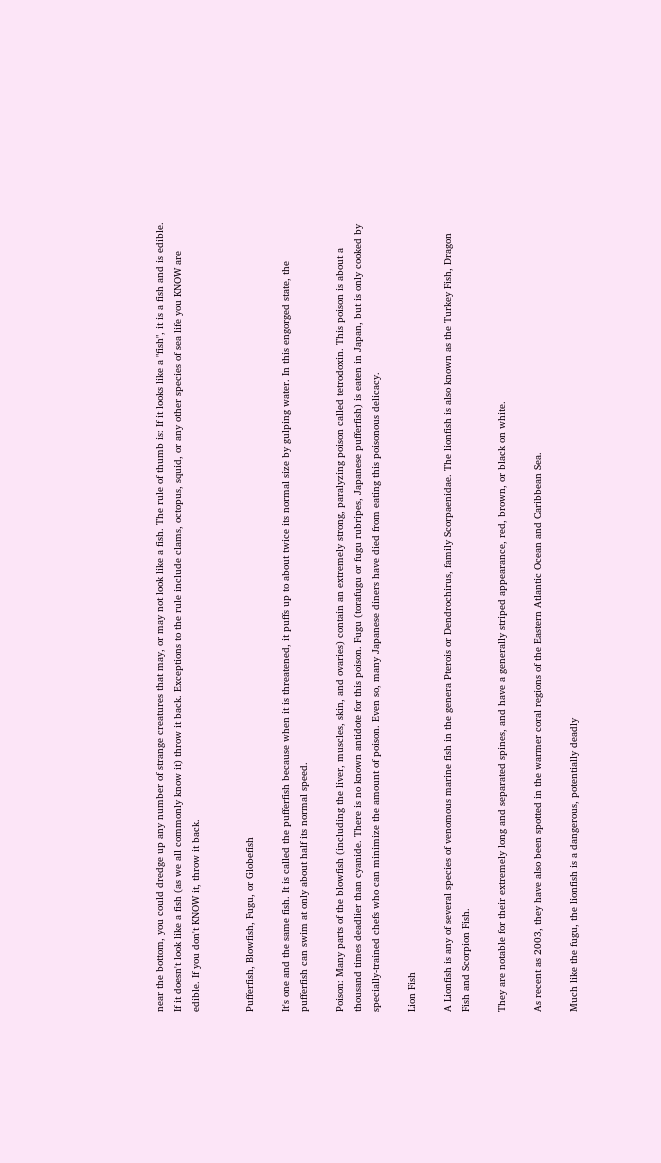near the bottom, you could dredge up any number of strange creatures that may, or may not look like a fish. The rule of thumb is: If it looks like a "fish", it is a fish and is edible. If it doesn't look like a fish (as we all commonly know it) throw it back. Exceptions to the rule include clams, octopus, squid, or any other species of sea life you KNOW are edible. If you don't KNOW it, throw it back.


Pufferfish, Blowfish, Fugu, or Globefish

It's one and the same fish. It is called the pufferfish because when it is threatened, it puffs up to about twice its normal size by gulping water. In this engorged state, the pufferfish can swim at only about half its normal speed.

Poison: Many parts of the blowfish (including the liver, muscles, skin, and ovaries) contain an extremely strong, paralyzing poison called tetrodoxin. This poison is about a thousand times deadlier than cyanide. There is no known antidote for this poison. Fugu (torafugu or fugu rubripes, Japanese pufferfish) is eaten in Japan, but is only cooked by specially-trained chefs who can minimize the amount of poison. Even so, many Japanese diners have died from eating this poisonous delicacy.

Lion Fish

A Lionfish is any of several species of venomous marine fish in the genera Pterois or Dendrochirus, family Scorpaenidae. The lionfish is also known as the Turkey Fish, Dragon Fish and Scorpion Fish.

They are notable for their extremely long and separated spines, and have a generally striped appearance, red, brown, or black on white.

As recent as 2003, they have also been spotted in the warmer coral regions of the Eastern Atlantic Ocean and Caribbean Sea.

Much like the fugu, the lionfish is a dangerous, potentially deadly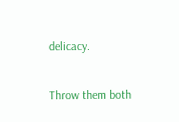delicacy.

Throw them both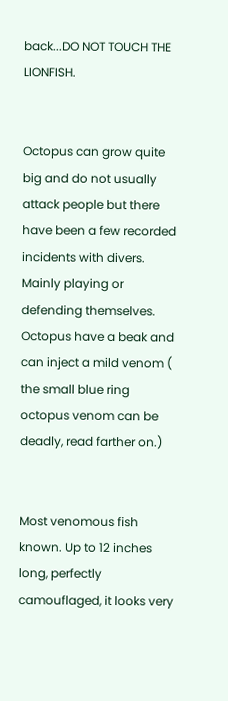back...DO NOT TOUCH THE LIONFISH.


Octopus can grow quite big and do not usually attack people but there have been a few recorded incidents with divers. Mainly playing or defending themselves. Octopus have a beak and can inject a mild venom ( the small blue ring octopus venom can be deadly, read farther on.)


Most venomous fish known. Up to 12 inches long, perfectly camouflaged, it looks very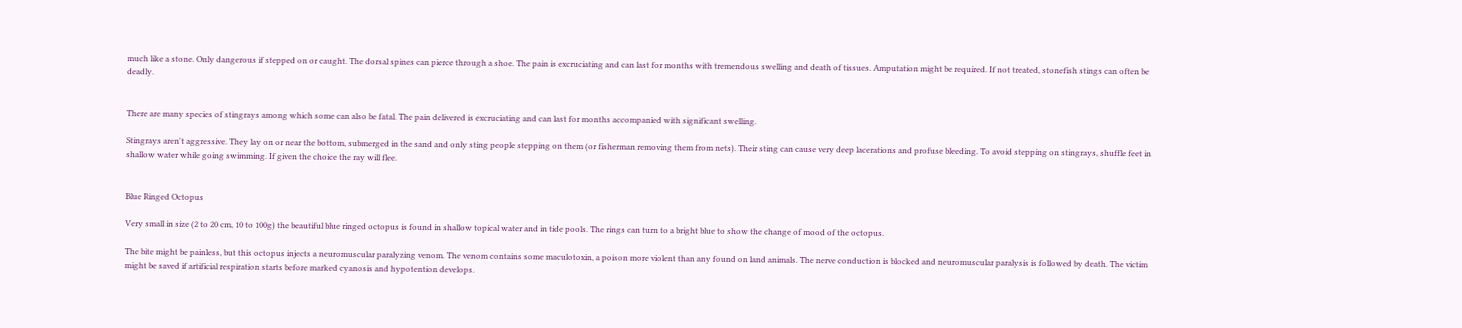much like a stone. Only dangerous if stepped on or caught. The dorsal spines can pierce through a shoe. The pain is excruciating and can last for months with tremendous swelling and death of tissues. Amputation might be required. If not treated, stonefish stings can often be deadly.


There are many species of stingrays among which some can also be fatal. The pain delivered is excruciating and can last for months accompanied with significant swelling.

Stingrays aren't aggressive. They lay on or near the bottom, submerged in the sand and only sting people stepping on them (or fisherman removing them from nets). Their sting can cause very deep lacerations and profuse bleeding. To avoid stepping on stingrays, shuffle feet in shallow water while going swimming. If given the choice the ray will flee.


Blue Ringed Octopus

Very small in size (2 to 20 cm, 10 to 100g) the beautiful blue ringed octopus is found in shallow topical water and in tide pools. The rings can turn to a bright blue to show the change of mood of the octopus.

The bite might be painless, but this octopus injects a neuromuscular paralyzing venom. The venom contains some maculotoxin, a poison more violent than any found on land animals. The nerve conduction is blocked and neuromuscular paralysis is followed by death. The victim might be saved if artificial respiration starts before marked cyanosis and hypotention develops.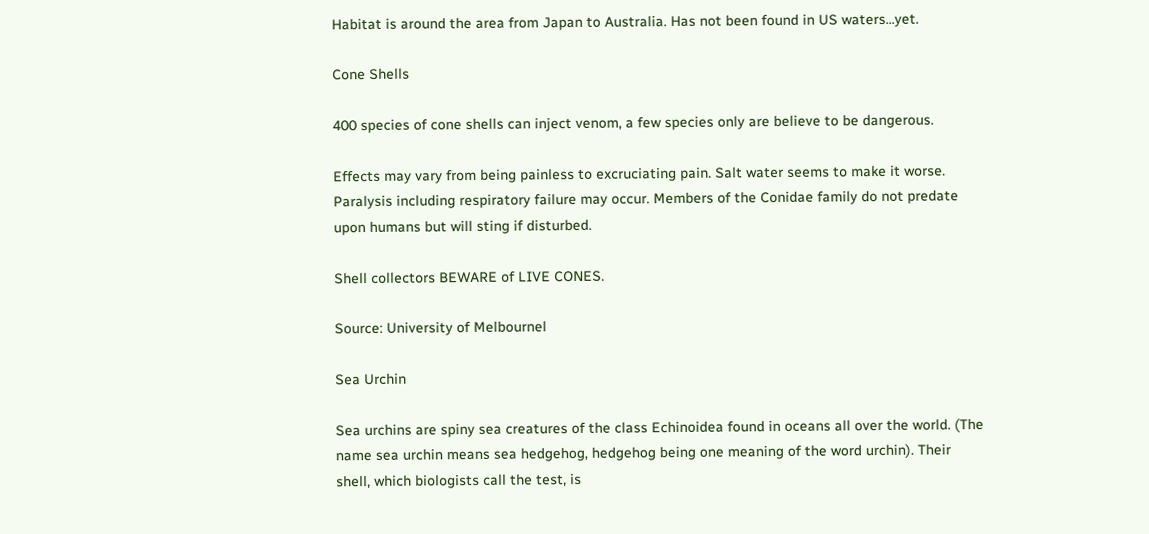Habitat is around the area from Japan to Australia. Has not been found in US waters...yet.

Cone Shells

400 species of cone shells can inject venom, a few species only are believe to be dangerous.

Effects may vary from being painless to excruciating pain. Salt water seems to make it worse. Paralysis including respiratory failure may occur. Members of the Conidae family do not predate upon humans but will sting if disturbed.

Shell collectors BEWARE of LIVE CONES.

Source: University of Melbournel

Sea Urchin

Sea urchins are spiny sea creatures of the class Echinoidea found in oceans all over the world. (The name sea urchin means sea hedgehog, hedgehog being one meaning of the word urchin). Their shell, which biologists call the test, is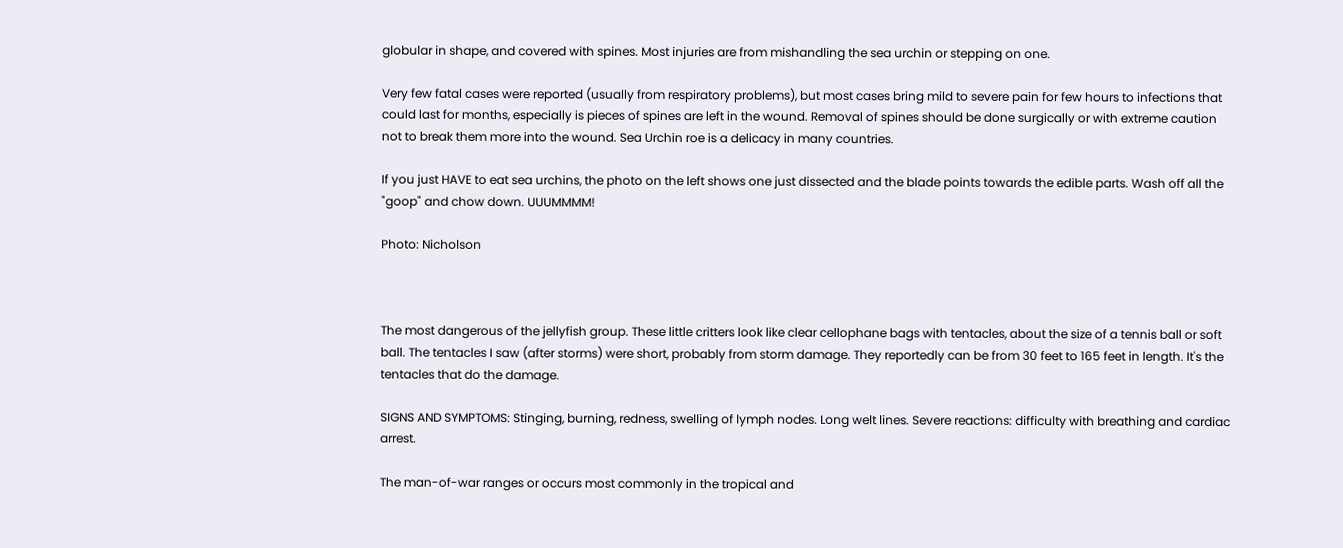globular in shape, and covered with spines. Most injuries are from mishandling the sea urchin or stepping on one.

Very few fatal cases were reported (usually from respiratory problems), but most cases bring mild to severe pain for few hours to infections that could last for months, especially is pieces of spines are left in the wound. Removal of spines should be done surgically or with extreme caution not to break them more into the wound. Sea Urchin roe is a delicacy in many countries.

If you just HAVE to eat sea urchins, the photo on the left shows one just dissected and the blade points towards the edible parts. Wash off all the "goop" and chow down. UUUMMMM!

Photo: Nicholson



The most dangerous of the jellyfish group. These little critters look like clear cellophane bags with tentacles, about the size of a tennis ball or soft ball. The tentacles I saw (after storms) were short, probably from storm damage. They reportedly can be from 30 feet to 165 feet in length. It's the tentacles that do the damage.

SIGNS AND SYMPTOMS: Stinging, burning, redness, swelling of lymph nodes. Long welt lines. Severe reactions: difficulty with breathing and cardiac arrest.

The man-of-war ranges or occurs most commonly in the tropical and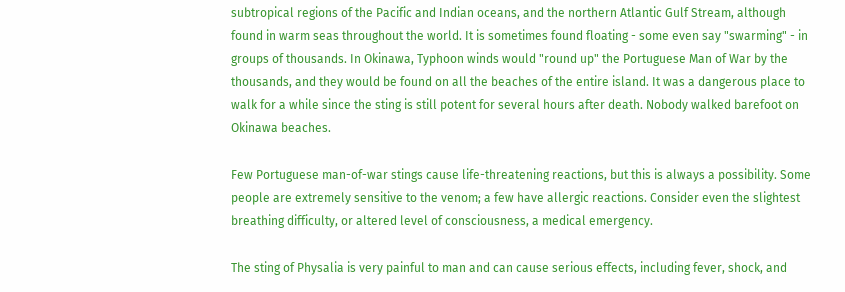subtropical regions of the Pacific and Indian oceans, and the northern Atlantic Gulf Stream, although found in warm seas throughout the world. It is sometimes found floating - some even say "swarming" - in groups of thousands. In Okinawa, Typhoon winds would "round up" the Portuguese Man of War by the thousands, and they would be found on all the beaches of the entire island. It was a dangerous place to walk for a while since the sting is still potent for several hours after death. Nobody walked barefoot on Okinawa beaches.

Few Portuguese man-of-war stings cause life-threatening reactions, but this is always a possibility. Some people are extremely sensitive to the venom; a few have allergic reactions. Consider even the slightest breathing difficulty, or altered level of consciousness, a medical emergency.

The sting of Physalia is very painful to man and can cause serious effects, including fever, shock, and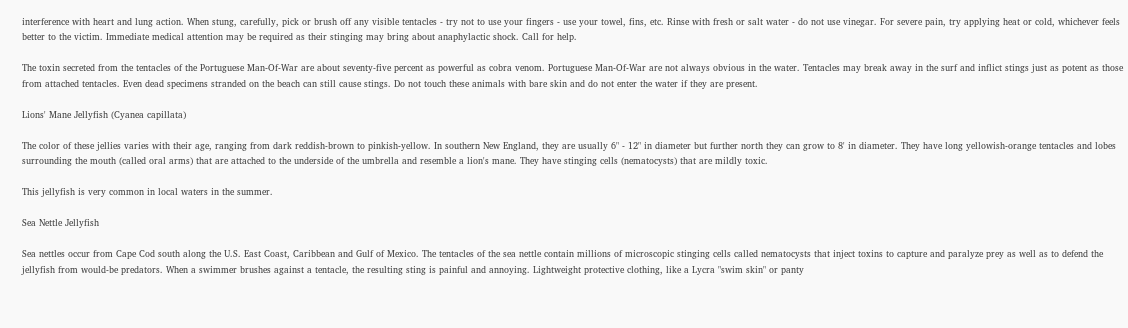interference with heart and lung action. When stung, carefully, pick or brush off any visible tentacles - try not to use your fingers - use your towel, fins, etc. Rinse with fresh or salt water - do not use vinegar. For severe pain, try applying heat or cold, whichever feels better to the victim. Immediate medical attention may be required as their stinging may bring about anaphylactic shock. Call for help.

The toxin secreted from the tentacles of the Portuguese Man-Of-War are about seventy-five percent as powerful as cobra venom. Portuguese Man-Of-War are not always obvious in the water. Tentacles may break away in the surf and inflict stings just as potent as those from attached tentacles. Even dead specimens stranded on the beach can still cause stings. Do not touch these animals with bare skin and do not enter the water if they are present.

Lions' Mane Jellyfish (Cyanea capillata)

The color of these jellies varies with their age, ranging from dark reddish-brown to pinkish-yellow. In southern New England, they are usually 6" - 12" in diameter but further north they can grow to 8' in diameter. They have long yellowish-orange tentacles and lobes surrounding the mouth (called oral arms) that are attached to the underside of the umbrella and resemble a lion's mane. They have stinging cells (nematocysts) that are mildly toxic.

This jellyfish is very common in local waters in the summer.

Sea Nettle Jellyfish

Sea nettles occur from Cape Cod south along the U.S. East Coast, Caribbean and Gulf of Mexico. The tentacles of the sea nettle contain millions of microscopic stinging cells called nematocysts that inject toxins to capture and paralyze prey as well as to defend the jellyfish from would-be predators. When a swimmer brushes against a tentacle, the resulting sting is painful and annoying. Lightweight protective clothing, like a Lycra "swim skin" or panty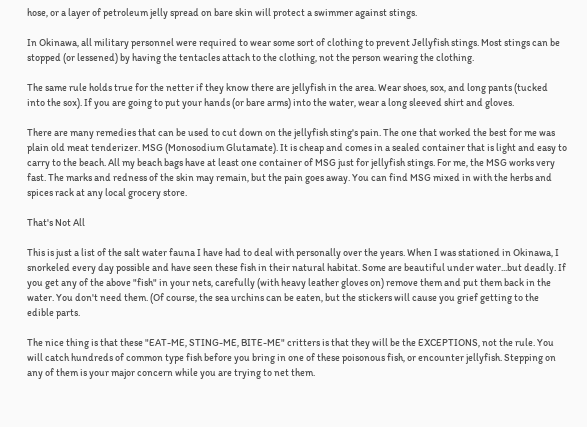hose, or a layer of petroleum jelly spread on bare skin will protect a swimmer against stings.

In Okinawa, all military personnel were required to wear some sort of clothing to prevent Jellyfish stings. Most stings can be stopped (or lessened) by having the tentacles attach to the clothing, not the person wearing the clothing.

The same rule holds true for the netter if they know there are jellyfish in the area. Wear shoes, sox, and long pants (tucked into the sox). If you are going to put your hands (or bare arms) into the water, wear a long sleeved shirt and gloves.

There are many remedies that can be used to cut down on the jellyfish sting's pain. The one that worked the best for me was plain old meat tenderizer. MSG (Monosodium Glutamate). It is cheap and comes in a sealed container that is light and easy to carry to the beach. All my beach bags have at least one container of MSG just for jellyfish stings. For me, the MSG works very fast. The marks and redness of the skin may remain, but the pain goes away. You can find MSG mixed in with the herbs and spices rack at any local grocery store.

That's Not All

This is just a list of the salt water fauna I have had to deal with personally over the years. When I was stationed in Okinawa, I snorkeled every day possible and have seen these fish in their natural habitat. Some are beautiful under water...but deadly. If you get any of the above "fish" in your nets, carefully (with heavy leather gloves on) remove them and put them back in the water. You don't need them. (Of course, the sea urchins can be eaten, but the stickers will cause you grief getting to the edible parts.

The nice thing is that these "EAT-ME, STING-ME, BITE-ME" critters is that they will be the EXCEPTIONS, not the rule. You will catch hundreds of common type fish before you bring in one of these poisonous fish, or encounter jellyfish. Stepping on any of them is your major concern while you are trying to net them.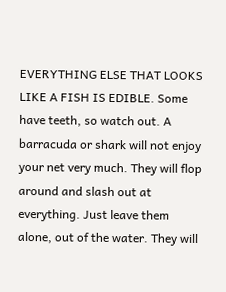EVERYTHING ELSE THAT LOOKS LIKE A FISH IS EDIBLE. Some have teeth, so watch out. A barracuda or shark will not enjoy your net very much. They will flop around and slash out at everything. Just leave them alone, out of the water. They will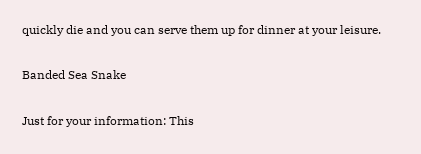quickly die and you can serve them up for dinner at your leisure.

Banded Sea Snake

Just for your information: This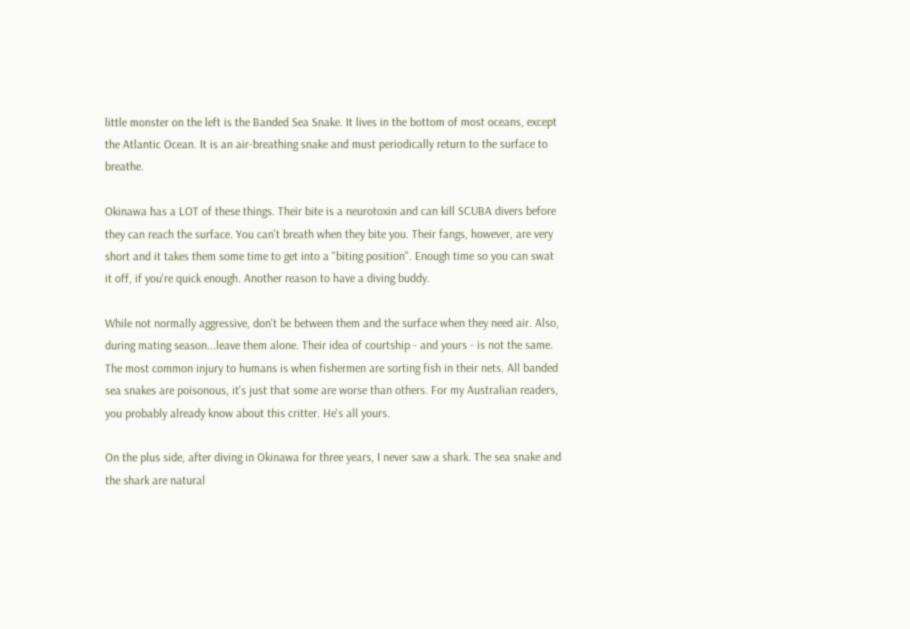little monster on the left is the Banded Sea Snake. It lives in the bottom of most oceans, except the Atlantic Ocean. It is an air-breathing snake and must periodically return to the surface to breathe.

Okinawa has a LOT of these things. Their bite is a neurotoxin and can kill SCUBA divers before they can reach the surface. You can't breath when they bite you. Their fangs, however, are very short and it takes them some time to get into a "biting position". Enough time so you can swat it off, if you're quick enough. Another reason to have a diving buddy.

While not normally aggressive, don't be between them and the surface when they need air. Also, during mating season...leave them alone. Their idea of courtship - and yours - is not the same. The most common injury to humans is when fishermen are sorting fish in their nets. All banded sea snakes are poisonous, it's just that some are worse than others. For my Australian readers, you probably already know about this critter. He's all yours.

On the plus side, after diving in Okinawa for three years, I never saw a shark. The sea snake and the shark are natural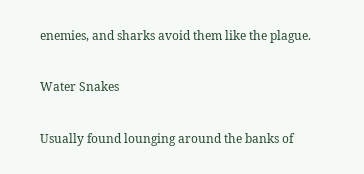enemies, and sharks avoid them like the plague.

Water Snakes

Usually found lounging around the banks of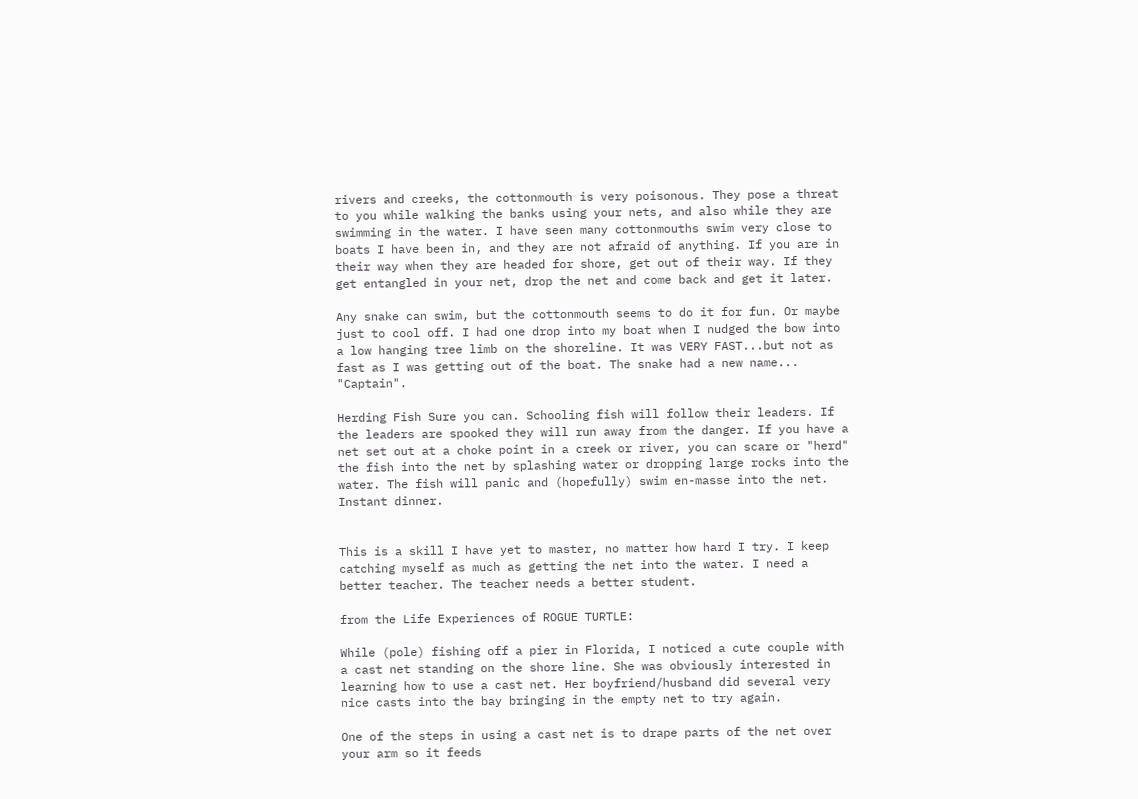rivers and creeks, the cottonmouth is very poisonous. They pose a threat to you while walking the banks using your nets, and also while they are swimming in the water. I have seen many cottonmouths swim very close to boats I have been in, and they are not afraid of anything. If you are in their way when they are headed for shore, get out of their way. If they get entangled in your net, drop the net and come back and get it later.

Any snake can swim, but the cottonmouth seems to do it for fun. Or maybe just to cool off. I had one drop into my boat when I nudged the bow into a low hanging tree limb on the shoreline. It was VERY FAST...but not as fast as I was getting out of the boat. The snake had a new name... "Captain".

Herding Fish Sure you can. Schooling fish will follow their leaders. If the leaders are spooked they will run away from the danger. If you have a net set out at a choke point in a creek or river, you can scare or "herd" the fish into the net by splashing water or dropping large rocks into the water. The fish will panic and (hopefully) swim en-masse into the net. Instant dinner.


This is a skill I have yet to master, no matter how hard I try. I keep catching myself as much as getting the net into the water. I need a better teacher. The teacher needs a better student.

from the Life Experiences of ROGUE TURTLE:

While (pole) fishing off a pier in Florida, I noticed a cute couple with a cast net standing on the shore line. She was obviously interested in learning how to use a cast net. Her boyfriend/husband did several very nice casts into the bay bringing in the empty net to try again.

One of the steps in using a cast net is to drape parts of the net over your arm so it feeds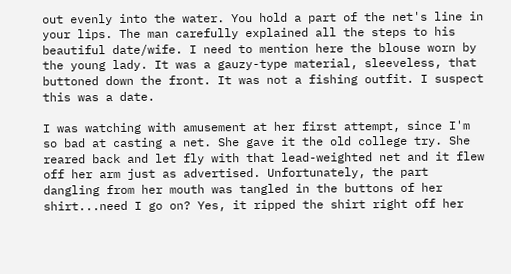out evenly into the water. You hold a part of the net's line in your lips. The man carefully explained all the steps to his beautiful date/wife. I need to mention here the blouse worn by the young lady. It was a gauzy-type material, sleeveless, that buttoned down the front. It was not a fishing outfit. I suspect this was a date.

I was watching with amusement at her first attempt, since I'm so bad at casting a net. She gave it the old college try. She reared back and let fly with that lead-weighted net and it flew off her arm just as advertised. Unfortunately, the part dangling from her mouth was tangled in the buttons of her shirt...need I go on? Yes, it ripped the shirt right off her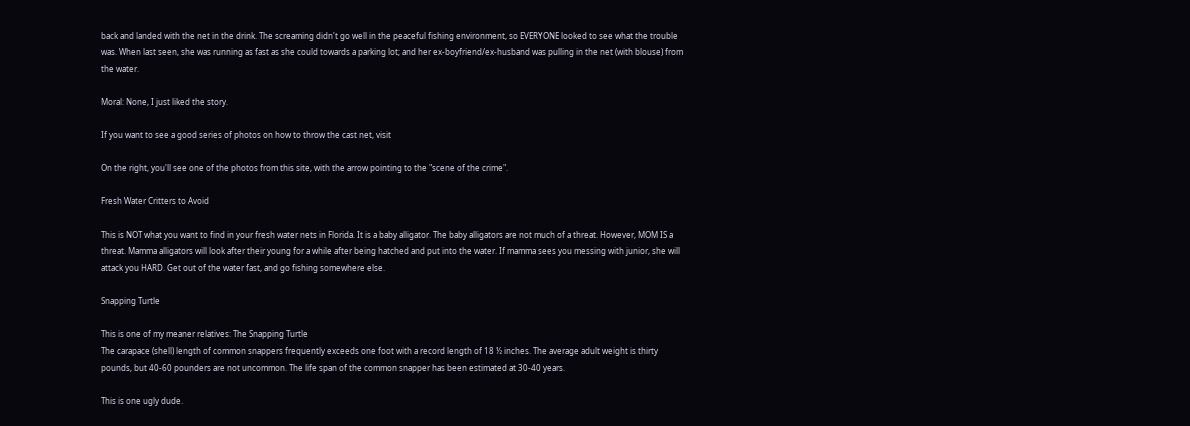back and landed with the net in the drink. The screaming didn't go well in the peaceful fishing environment, so EVERYONE looked to see what the trouble was. When last seen, she was running as fast as she could towards a parking lot; and her ex-boyfriend/ex-husband was pulling in the net (with blouse) from the water.

Moral: None, I just liked the story.

If you want to see a good series of photos on how to throw the cast net, visit

On the right, you'll see one of the photos from this site, with the arrow pointing to the "scene of the crime".

Fresh Water Critters to Avoid

This is NOT what you want to find in your fresh water nets in Florida. It is a baby alligator. The baby alligators are not much of a threat. However, MOM IS a threat. Mamma alligators will look after their young for a while after being hatched and put into the water. If mamma sees you messing with junior, she will attack you HARD. Get out of the water fast, and go fishing somewhere else.

Snapping Turtle

This is one of my meaner relatives: The Snapping Turtle
The carapace (shell) length of common snappers frequently exceeds one foot with a record length of 18 ½ inches. The average adult weight is thirty pounds, but 40-60 pounders are not uncommon. The life span of the common snapper has been estimated at 30-40 years.

This is one ugly dude.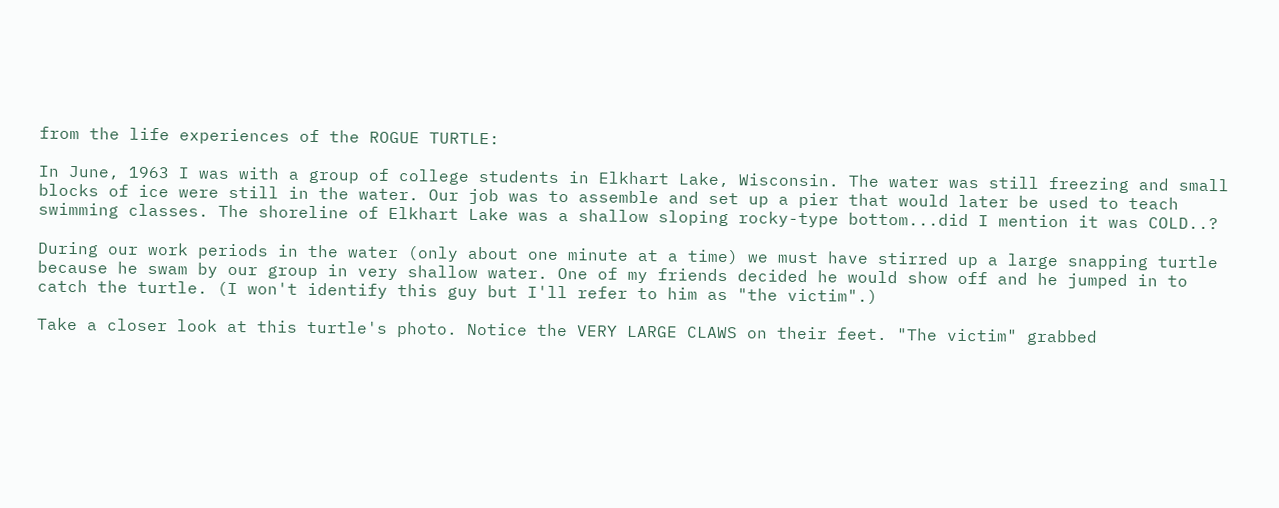from the life experiences of the ROGUE TURTLE:

In June, 1963 I was with a group of college students in Elkhart Lake, Wisconsin. The water was still freezing and small blocks of ice were still in the water. Our job was to assemble and set up a pier that would later be used to teach swimming classes. The shoreline of Elkhart Lake was a shallow sloping rocky-type bottom...did I mention it was COLD..?

During our work periods in the water (only about one minute at a time) we must have stirred up a large snapping turtle because he swam by our group in very shallow water. One of my friends decided he would show off and he jumped in to catch the turtle. (I won't identify this guy but I'll refer to him as "the victim".)

Take a closer look at this turtle's photo. Notice the VERY LARGE CLAWS on their feet. "The victim" grabbed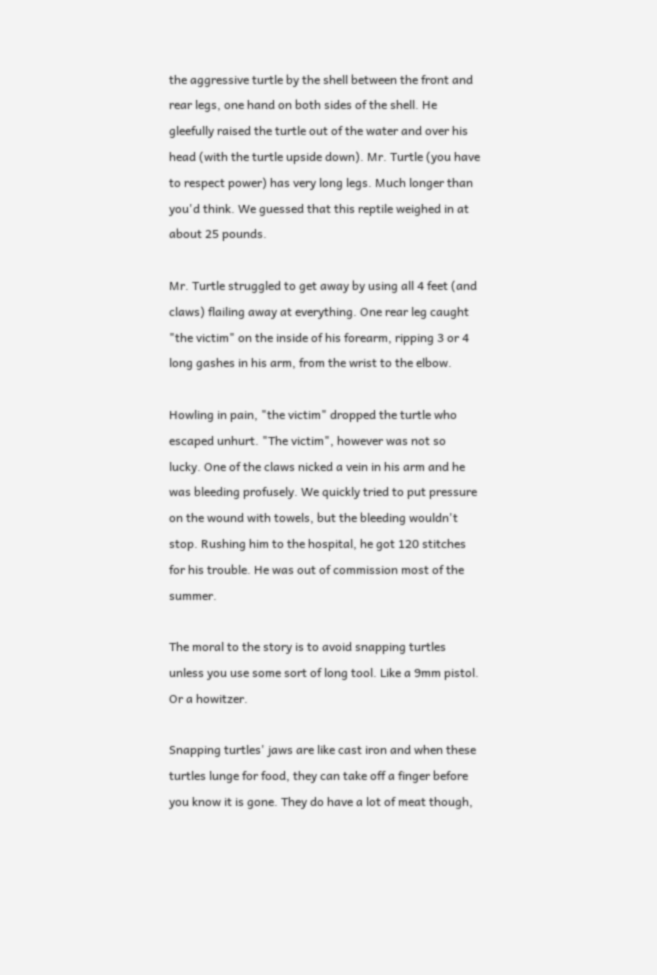the aggressive turtle by the shell between the front and rear legs, one hand on both sides of the shell. He gleefully raised the turtle out of the water and over his head (with the turtle upside down). Mr. Turtle (you have to respect power) has very long legs. Much longer than you'd think. We guessed that this reptile weighed in at about 25 pounds.

Mr. Turtle struggled to get away by using all 4 feet (and claws) flailing away at everything. One rear leg caught "the victim" on the inside of his forearm, ripping 3 or 4 long gashes in his arm, from the wrist to the elbow.

Howling in pain, "the victim" dropped the turtle who escaped unhurt. "The victim", however was not so lucky. One of the claws nicked a vein in his arm and he was bleeding profusely. We quickly tried to put pressure on the wound with towels, but the bleeding wouldn't stop. Rushing him to the hospital, he got 120 stitches for his trouble. He was out of commission most of the summer.

The moral to the story is to avoid snapping turtles unless you use some sort of long tool. Like a 9mm pistol. Or a howitzer.

Snapping turtles' jaws are like cast iron and when these turtles lunge for food, they can take off a finger before you know it is gone. They do have a lot of meat though,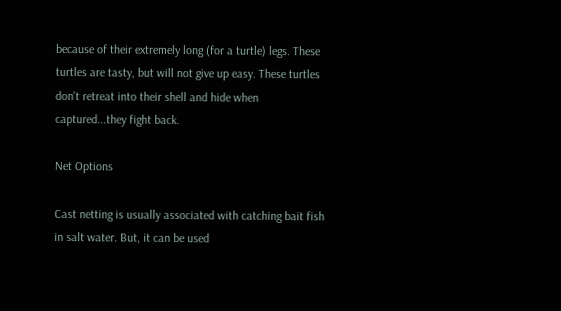because of their extremely long (for a turtle) legs. These turtles are tasty, but will not give up easy. These turtles don't retreat into their shell and hide when captured...they fight back.

Net Options

Cast netting is usually associated with catching bait fish in salt water. But, it can be used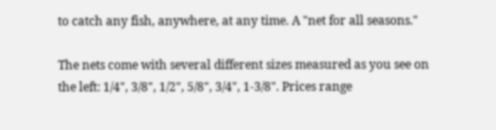to catch any fish, anywhere, at any time. A "net for all seasons."

The nets come with several different sizes measured as you see on the left: 1/4", 3/8", 1/2", 5/8", 3/4", 1-3/8". Prices range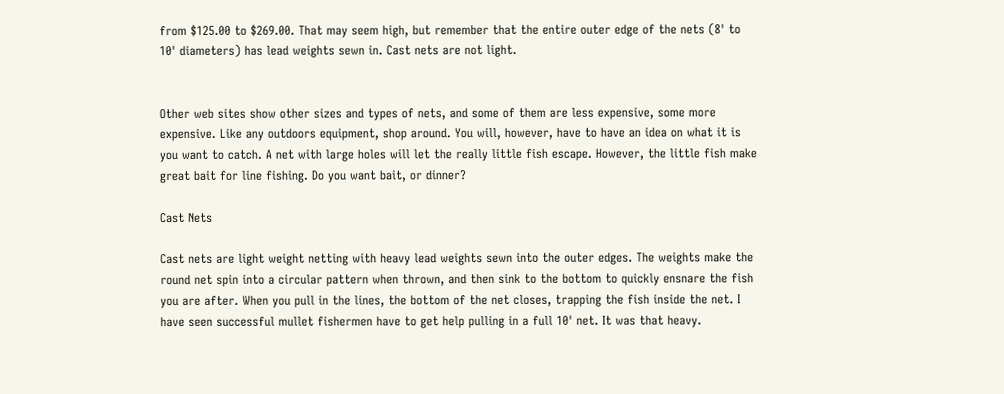from $125.00 to $269.00. That may seem high, but remember that the entire outer edge of the nets (8' to 10' diameters) has lead weights sewn in. Cast nets are not light.


Other web sites show other sizes and types of nets, and some of them are less expensive, some more expensive. Like any outdoors equipment, shop around. You will, however, have to have an idea on what it is you want to catch. A net with large holes will let the really little fish escape. However, the little fish make great bait for line fishing. Do you want bait, or dinner?

Cast Nets

Cast nets are light weight netting with heavy lead weights sewn into the outer edges. The weights make the round net spin into a circular pattern when thrown, and then sink to the bottom to quickly ensnare the fish you are after. When you pull in the lines, the bottom of the net closes, trapping the fish inside the net. I have seen successful mullet fishermen have to get help pulling in a full 10' net. It was that heavy.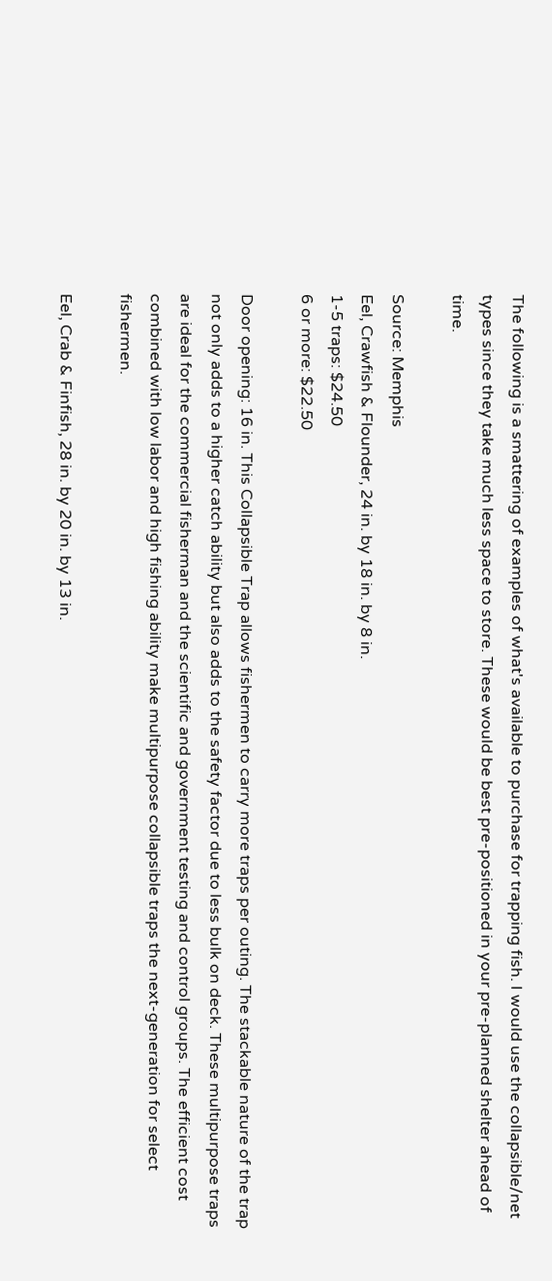The following is a smattering of examples of what's available to purchase for trapping fish. I would use the collapsible/net types since they take much less space to store. These would be best pre-positioned in your pre-planned shelter ahead of time.

Source: Memphis
Eel, Crawfish & Flounder, 24 in. by 18 in. by 8 in.
1-5 traps: $24.50
6 or more: $22.50

Door opening: 16 in. This Collapsible Trap allows fishermen to carry more traps per outing. The stackable nature of the trap not only adds to a higher catch ability but also adds to the safety factor due to less bulk on deck. These multipurpose traps are ideal for the commercial fisherman and the scientific and government testing and control groups. The efficient cost combined with low labor and high fishing ability make multipurpose collapsible traps the next-generation for select fishermen.

Eel, Crab & Finfish, 28 in. by 20 in. by 13 in.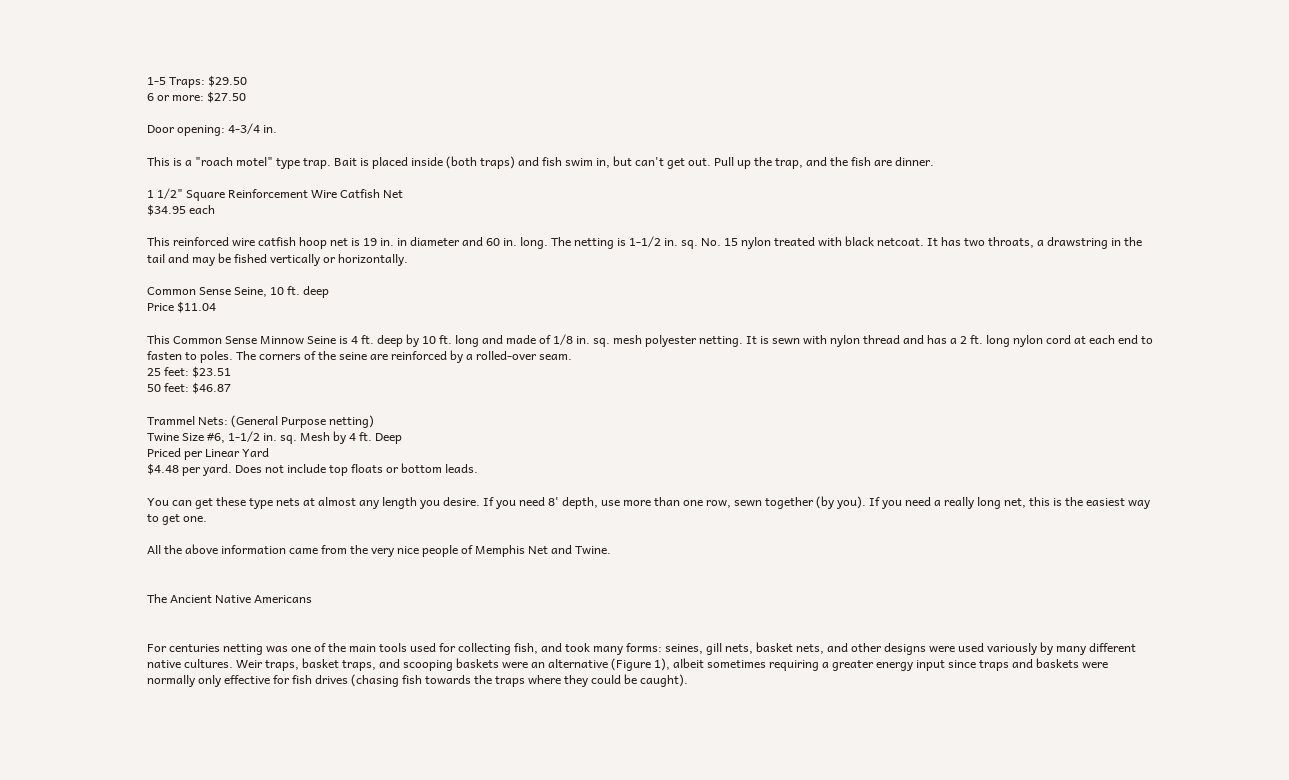1-5 Traps: $29.50
6 or more: $27.50

Door opening: 4-3/4 in.

This is a "roach motel" type trap. Bait is placed inside (both traps) and fish swim in, but can't get out. Pull up the trap, and the fish are dinner.

1 1/2" Square Reinforcement Wire Catfish Net
$34.95 each

This reinforced wire catfish hoop net is 19 in. in diameter and 60 in. long. The netting is 1-1/2 in. sq. No. 15 nylon treated with black netcoat. It has two throats, a drawstring in the tail and may be fished vertically or horizontally.

Common Sense Seine, 10 ft. deep
Price $11.04

This Common Sense Minnow Seine is 4 ft. deep by 10 ft. long and made of 1/8 in. sq. mesh polyester netting. It is sewn with nylon thread and has a 2 ft. long nylon cord at each end to fasten to poles. The corners of the seine are reinforced by a rolled-over seam.
25 feet: $23.51
50 feet: $46.87

Trammel Nets: (General Purpose netting)
Twine Size #6, 1-1/2 in. sq. Mesh by 4 ft. Deep
Priced per Linear Yard
$4.48 per yard. Does not include top floats or bottom leads.

You can get these type nets at almost any length you desire. If you need 8' depth, use more than one row, sewn together (by you). If you need a really long net, this is the easiest way to get one.

All the above information came from the very nice people of Memphis Net and Twine.


The Ancient Native Americans


For centuries netting was one of the main tools used for collecting fish, and took many forms: seines, gill nets, basket nets, and other designs were used variously by many different native cultures. Weir traps, basket traps, and scooping baskets were an alternative (Figure 1), albeit sometimes requiring a greater energy input since traps and baskets were normally only effective for fish drives (chasing fish towards the traps where they could be caught).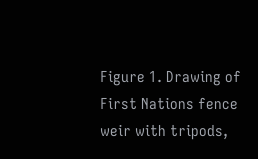Figure 1. Drawing of First Nations fence weir with tripods,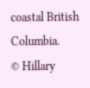coastal British Columbia.
© Hillary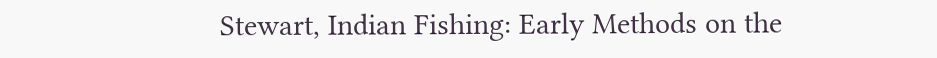Stewart, Indian Fishing: Early Methods on the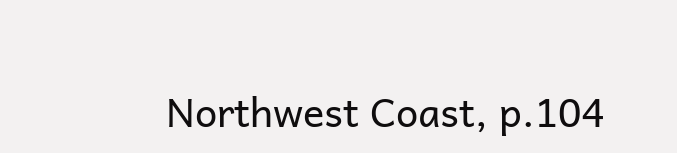Northwest Coast, p.104